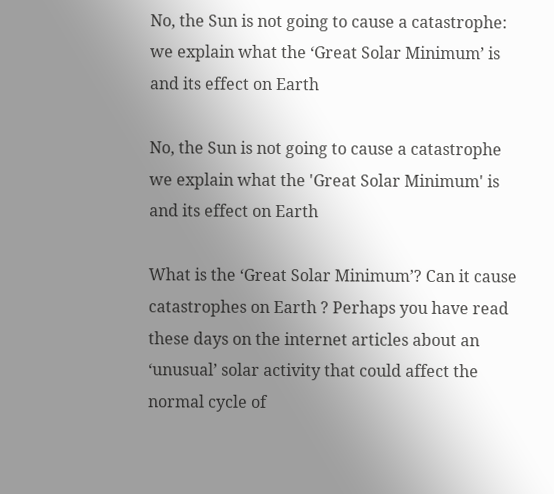No, the Sun is not going to cause a catastrophe: we explain what the ‘Great Solar Minimum’ is and its effect on Earth

No, the Sun is not going to cause a catastrophe we explain what the 'Great Solar Minimum' is and its effect on Earth

What is the ‘Great Solar Minimum’? Can it cause catastrophes on Earth ? Perhaps you have read these days on the internet articles about an ‘unusual’ solar activity that could affect the normal cycle of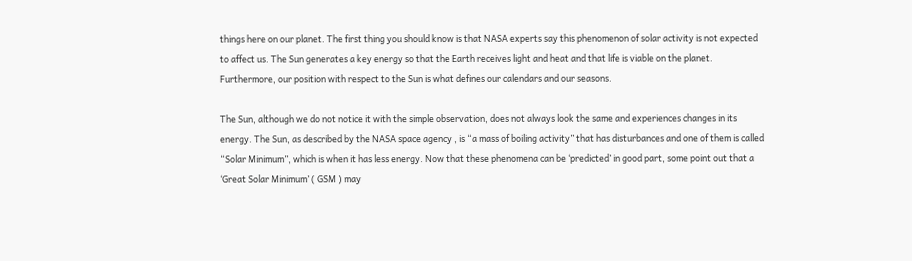things here on our planet. The first thing you should know is that NASA experts say this phenomenon of solar activity is not expected to affect us. The Sun generates a key energy so that the Earth receives light and heat and that life is viable on the planet. Furthermore, our position with respect to the Sun is what defines our calendars and our seasons.

The Sun, although we do not notice it with the simple observation, does not always look the same and experiences changes in its energy. The Sun, as described by the NASA space agency , is “a mass of boiling activity” that has disturbances and one of them is called “Solar Minimum”, which is when it has less energy. Now that these phenomena can be ‘predicted’ in good part, some point out that a ‘Great Solar Minimum’ ( GSM ) may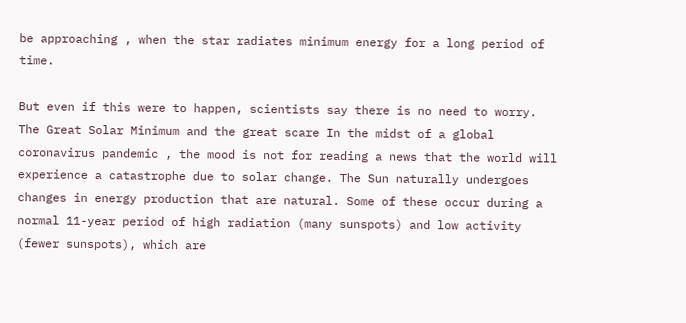be approaching , when the star radiates minimum energy for a long period of time.

But even if this were to happen, scientists say there is no need to worry. The Great Solar Minimum and the great scare In the midst of a global coronavirus pandemic , the mood is not for reading a news that the world will experience a catastrophe due to solar change. The Sun naturally undergoes changes in energy production that are natural. Some of these occur during a normal 11-year period of high radiation (many sunspots) and low activity (fewer sunspots), which are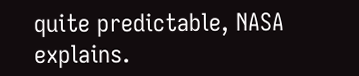quite predictable, NASA explains.